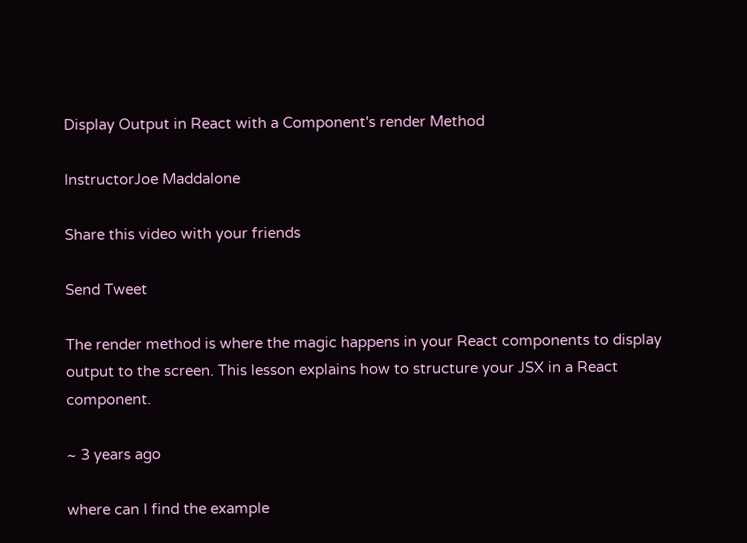Display Output in React with a Component's render Method

InstructorJoe Maddalone

Share this video with your friends

Send Tweet

The render method is where the magic happens in your React components to display output to the screen. This lesson explains how to structure your JSX in a React component.

~ 3 years ago

where can I find the example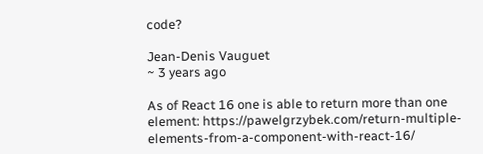code?

Jean-Denis Vauguet
~ 3 years ago

As of React 16 one is able to return more than one element: https://pawelgrzybek.com/return-multiple-elements-from-a-component-with-react-16/